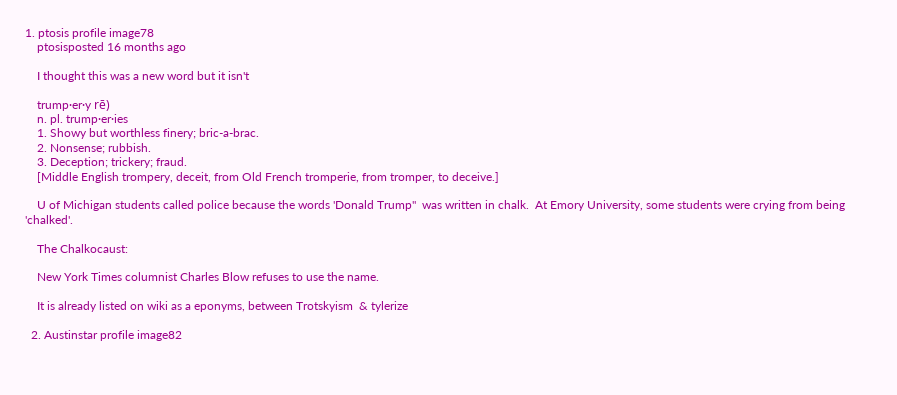1. ptosis profile image78
    ptosisposted 16 months ago

    I thought this was a new word but it isn't

    trump·er·y rē)
    n. pl. trump·er·ies
    1. Showy but worthless finery; bric-a-brac.
    2. Nonsense; rubbish.
    3. Deception; trickery; fraud.
    [Middle English trompery, deceit, from Old French tromperie, from tromper, to deceive.]

    U of Michigan students called police because the words 'Donald Trump"  was written in chalk.  At Emory University, some students were crying from being 'chalked'.

    The Chalkocaust:

    New York Times columnist Charles Blow refuses to use the name.

    It is already listed on wiki as a eponyms, between Trotskyism  & tylerize

  2. Austinstar profile image82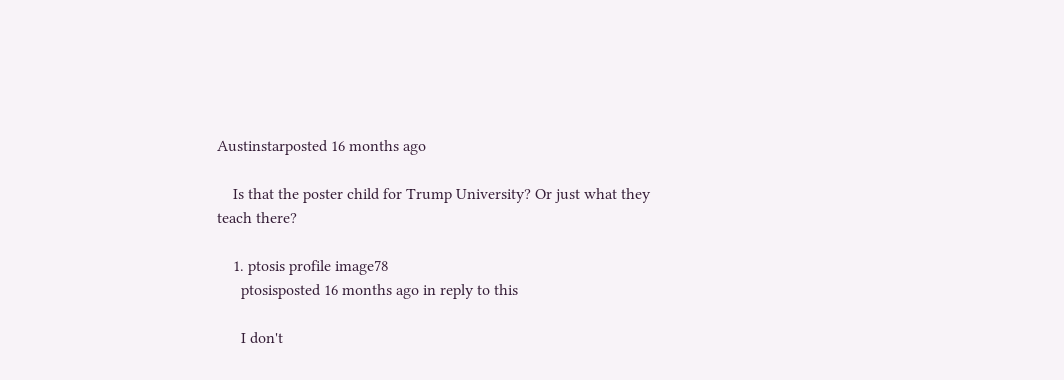Austinstarposted 16 months ago

    Is that the poster child for Trump University? Or just what they teach there?

    1. ptosis profile image78
      ptosisposted 16 months ago in reply to this

      I don't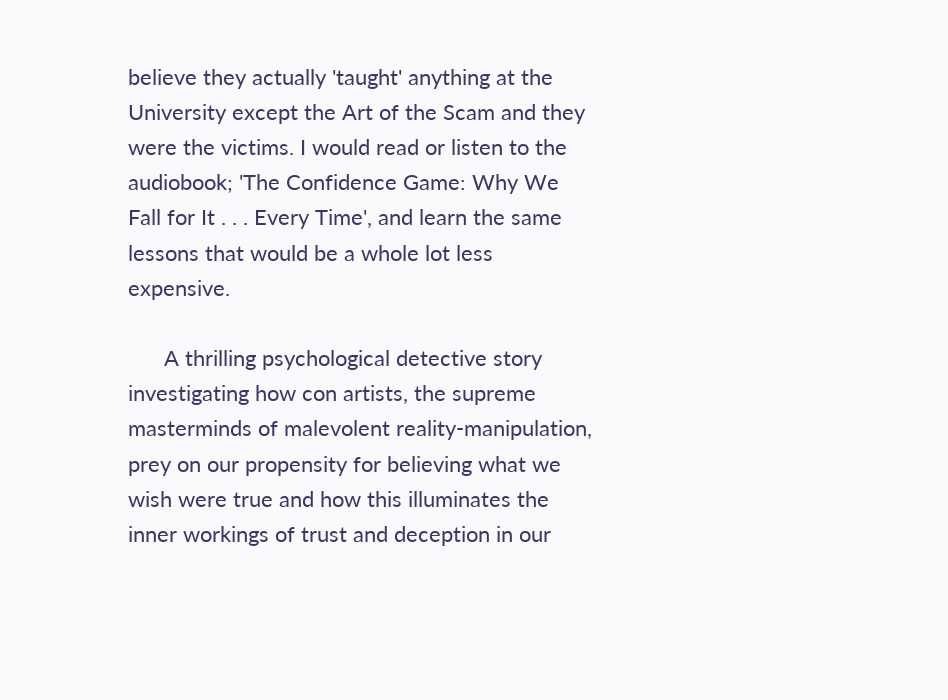believe they actually 'taught' anything at the University except the Art of the Scam and they were the victims. I would read or listen to the audiobook; 'The Confidence Game: Why We Fall for It . . . Every Time', and learn the same lessons that would be a whole lot less expensive.

      A thrilling psychological detective story investigating how con artists, the supreme masterminds of malevolent reality-manipulation, prey on our propensity for believing what we wish were true and how this illuminates the inner workings of trust and deception in our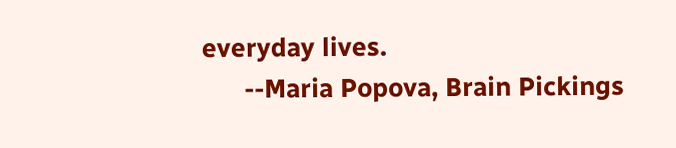everyday lives.
      --Maria Popova, Brain Pickings